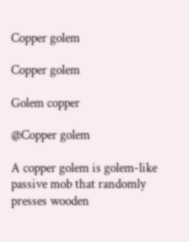Copper golem

Copper golem

Golem copper

@Copper golem

A copper golem is golem-like passive mob that randomly presses wooden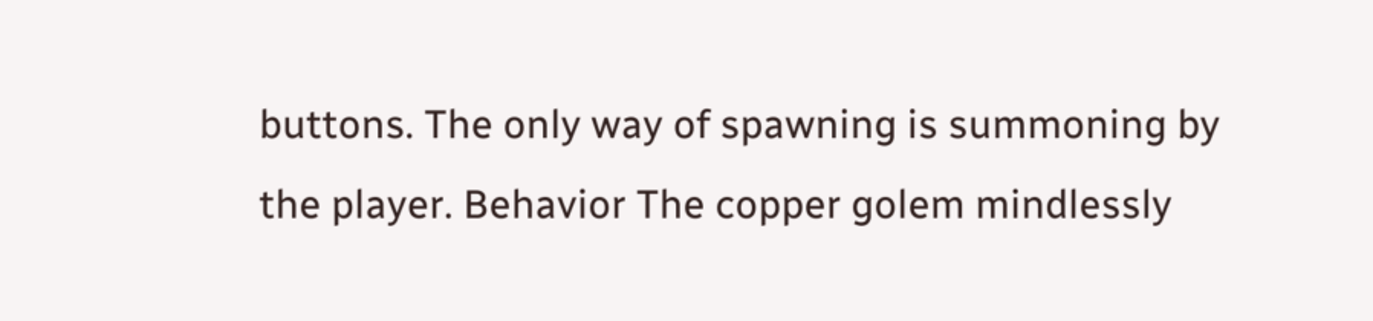buttons. The only way of spawning is summoning by the player. Behavior The copper golem mindlessly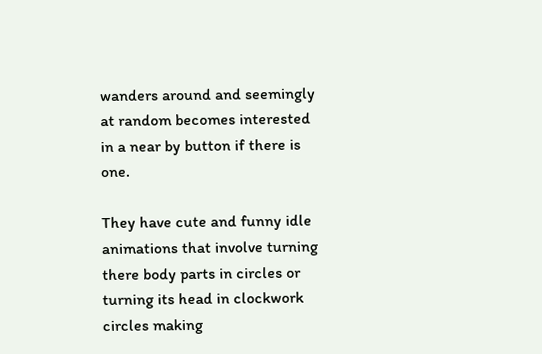wanders around and seemingly at random becomes interested in a near by button if there is one.

They have cute and funny idle animations that involve turning there body parts in circles or turning its head in clockwork circles making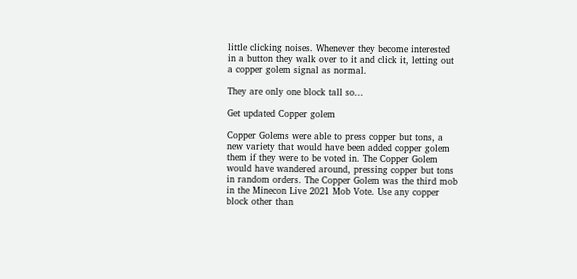little clicking noises. Whenever they become interested in a button they walk over to it and click it, letting out a copper golem signal as normal.

They are only one block tall so...

Get updated Copper golem

Copper Golems were able to press copper but tons, a new variety that would have been added copper golem them if they were to be voted in. The Copper Golem would have wandered around, pressing copper but tons in random orders. The Copper Golem was the third mob in the Minecon Live 2021 Mob Vote. Use any copper block other than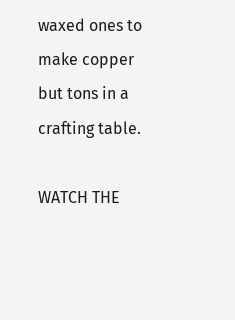waxed ones to make copper but tons in a crafting table.

WATCH THE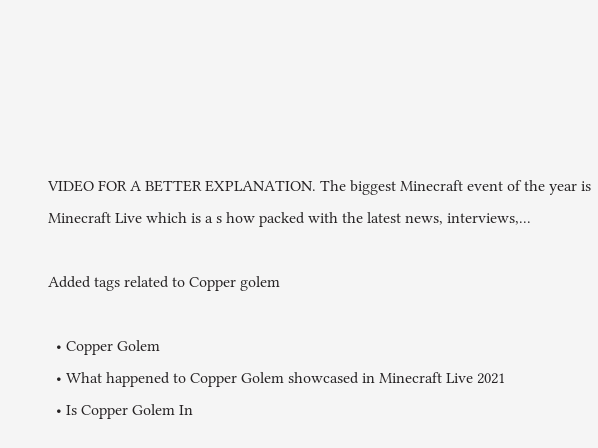VIDEO FOR A BETTER EXPLANATION. The biggest Minecraft event of the year is Minecraft Live which is a s how packed with the latest news, interviews,...

Added tags related to Copper golem

  • Copper Golem
  • What happened to Copper Golem showcased in Minecraft Live 2021
  • Is Copper Golem In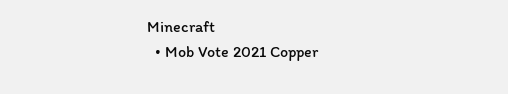Minecraft
  • Mob Vote 2021 Copper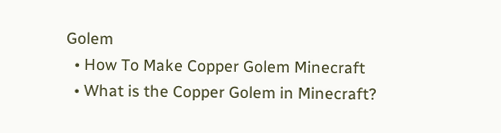Golem
  • How To Make Copper Golem Minecraft
  • What is the Copper Golem in Minecraft?